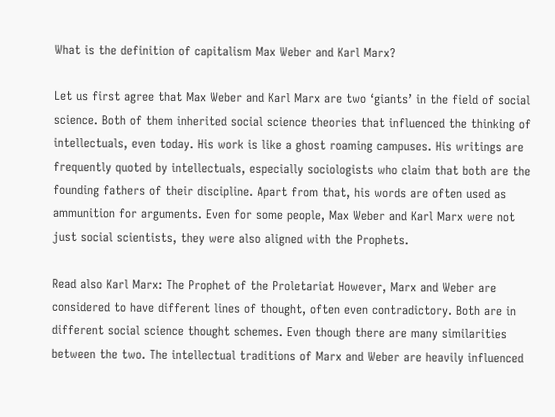What is the definition of capitalism Max Weber and Karl Marx?

Let us first agree that Max Weber and Karl Marx are two ‘giants’ in the field of social science. Both of them inherited social science theories that influenced the thinking of intellectuals, even today. His work is like a ghost roaming campuses. His writings are frequently quoted by intellectuals, especially sociologists who claim that both are the founding fathers of their discipline. Apart from that, his words are often used as ammunition for arguments. Even for some people, Max Weber and Karl Marx were not just social scientists, they were also aligned with the Prophets.

Read also Karl Marx: The Prophet of the Proletariat However, Marx and Weber are considered to have different lines of thought, often even contradictory. Both are in different social science thought schemes. Even though there are many similarities between the two. The intellectual traditions of Marx and Weber are heavily influenced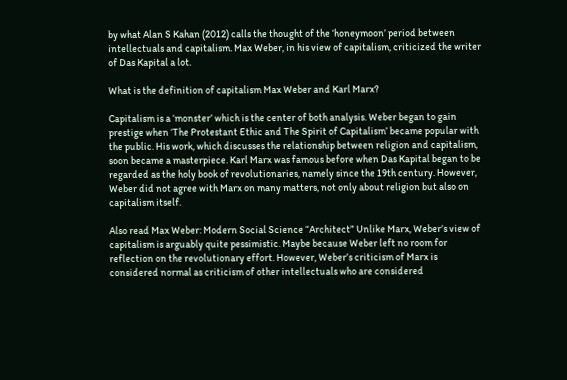by what Alan S Kahan (2012) calls the thought of the ‘honeymoon’ period between intellectuals and capitalism. Max Weber, in his view of capitalism, criticized the writer of Das Kapital a lot.

What is the definition of capitalism Max Weber and Karl Marx?

Capitalism is a ‘monster’ which is the center of both analysis. Weber began to gain prestige when ‘The Protestant Ethic and The Spirit of Capitalism’ became popular with the public. His work, which discusses the relationship between religion and capitalism, soon became a masterpiece. Karl Marx was famous before when Das Kapital began to be regarded as the holy book of revolutionaries, namely since the 19th century. However, Weber did not agree with Marx on many matters, not only about religion but also on capitalism itself.

Also read Max Weber: Modern Social Science “Architect” Unlike Marx, Weber’s view of capitalism is arguably quite pessimistic. Maybe because Weber left no room for reflection on the revolutionary effort. However, Weber’s criticism of Marx is considered normal as criticism of other intellectuals who are considered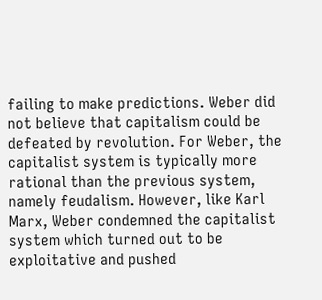failing to make predictions. Weber did not believe that capitalism could be defeated by revolution. For Weber, the capitalist system is typically more rational than the previous system, namely feudalism. However, like Karl Marx, Weber condemned the capitalist system which turned out to be exploitative and pushed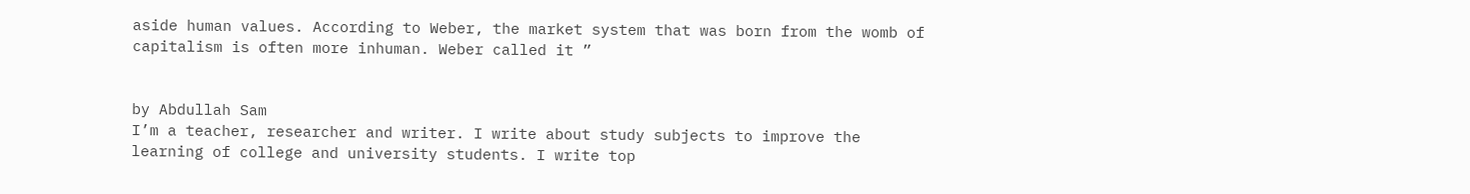aside human values. According to Weber, the market system that was born from the womb of capitalism is often more inhuman. Weber called it ”


by Abdullah Sam
I’m a teacher, researcher and writer. I write about study subjects to improve the learning of college and university students. I write top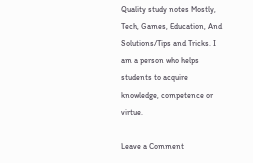Quality study notes Mostly, Tech, Games, Education, And Solutions/Tips and Tricks. I am a person who helps students to acquire knowledge, competence or virtue.

Leave a Comment